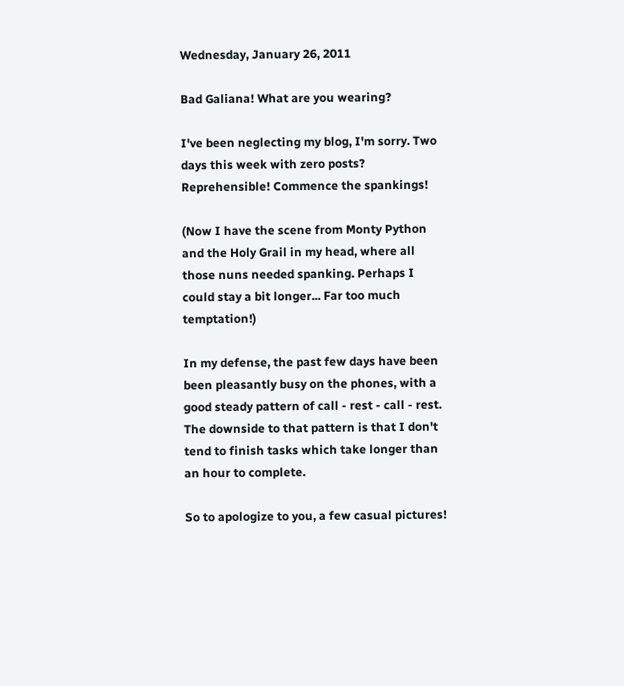Wednesday, January 26, 2011

Bad Galiana! What are you wearing?

I've been neglecting my blog, I'm sorry. Two days this week with zero posts? Reprehensible! Commence the spankings!

(Now I have the scene from Monty Python and the Holy Grail in my head, where all those nuns needed spanking. Perhaps I could stay a bit longer... Far too much temptation!)

In my defense, the past few days have been been pleasantly busy on the phones, with a good steady pattern of call - rest - call - rest. The downside to that pattern is that I don't tend to finish tasks which take longer than an hour to complete.

So to apologize to you, a few casual pictures!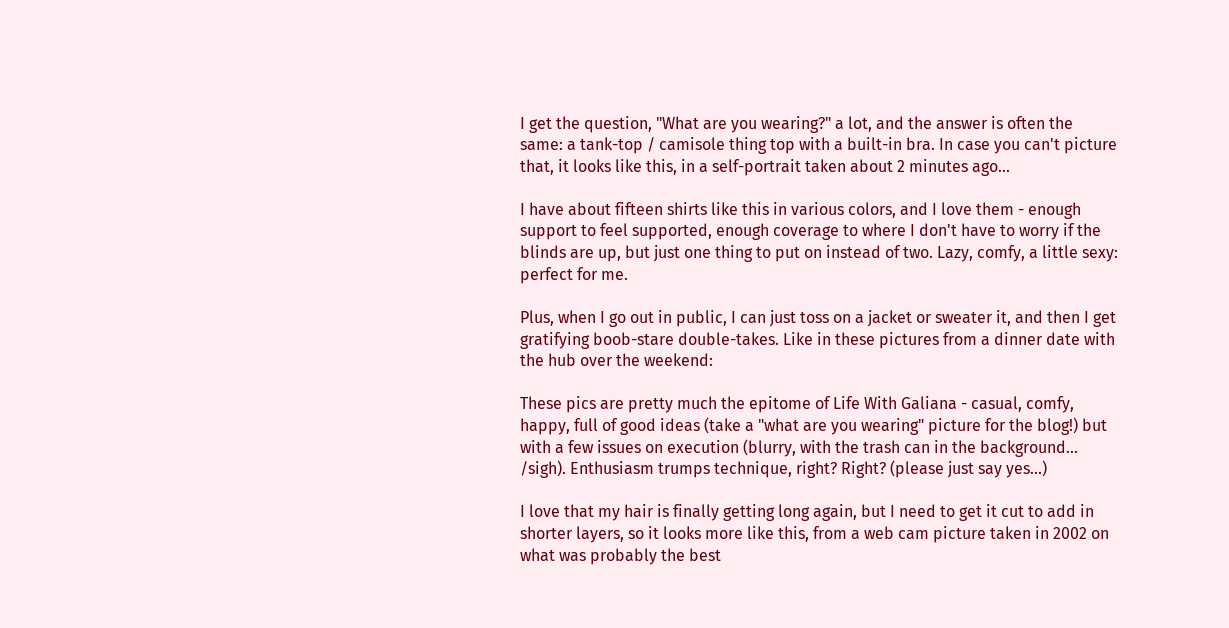I get the question, "What are you wearing?" a lot, and the answer is often the same: a tank-top / camisole thing top with a built-in bra. In case you can't picture that, it looks like this, in a self-portrait taken about 2 minutes ago...

I have about fifteen shirts like this in various colors, and I love them - enough support to feel supported, enough coverage to where I don't have to worry if the blinds are up, but just one thing to put on instead of two. Lazy, comfy, a little sexy: perfect for me.

Plus, when I go out in public, I can just toss on a jacket or sweater it, and then I get gratifying boob-stare double-takes. Like in these pictures from a dinner date with the hub over the weekend:

These pics are pretty much the epitome of Life With Galiana - casual, comfy, happy, full of good ideas (take a "what are you wearing" picture for the blog!) but with a few issues on execution (blurry, with the trash can in the background... /sigh). Enthusiasm trumps technique, right? Right? (please just say yes...)

I love that my hair is finally getting long again, but I need to get it cut to add in shorter layers, so it looks more like this, from a web cam picture taken in 2002 on what was probably the best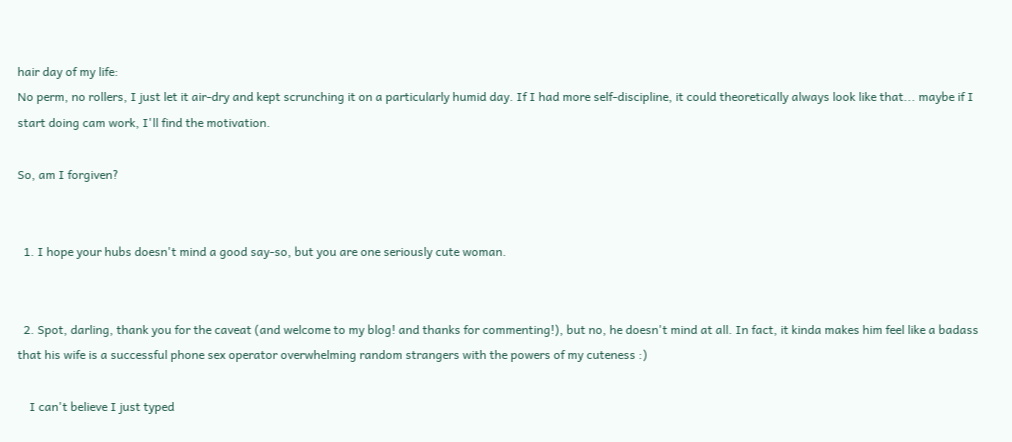hair day of my life:
No perm, no rollers, I just let it air-dry and kept scrunching it on a particularly humid day. If I had more self-discipline, it could theoretically always look like that... maybe if I start doing cam work, I'll find the motivation.

So, am I forgiven?


  1. I hope your hubs doesn't mind a good say-so, but you are one seriously cute woman.


  2. Spot, darling, thank you for the caveat (and welcome to my blog! and thanks for commenting!), but no, he doesn't mind at all. In fact, it kinda makes him feel like a badass that his wife is a successful phone sex operator overwhelming random strangers with the powers of my cuteness :)

    I can't believe I just typed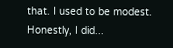that. I used to be modest. Honestly, I did...